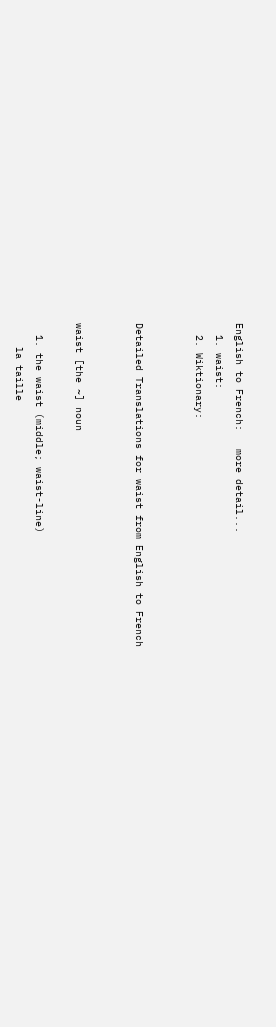English to French:   more detail...
  1. waist:
  2. Wiktionary:


Detailed Translations for waist from English to French


waist [the ~] noun

  1. the waist (middle; waist-line)
    la taille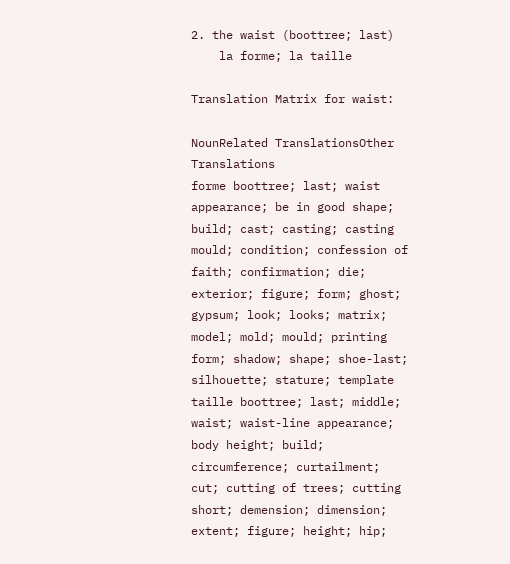2. the waist (boottree; last)
    la forme; la taille

Translation Matrix for waist:

NounRelated TranslationsOther Translations
forme boottree; last; waist appearance; be in good shape; build; cast; casting; casting mould; condition; confession of faith; confirmation; die; exterior; figure; form; ghost; gypsum; look; looks; matrix; model; mold; mould; printing form; shadow; shape; shoe-last; silhouette; stature; template
taille boottree; last; middle; waist; waist-line appearance; body height; build; circumference; curtailment; cut; cutting of trees; cutting short; demension; dimension; extent; figure; height; hip;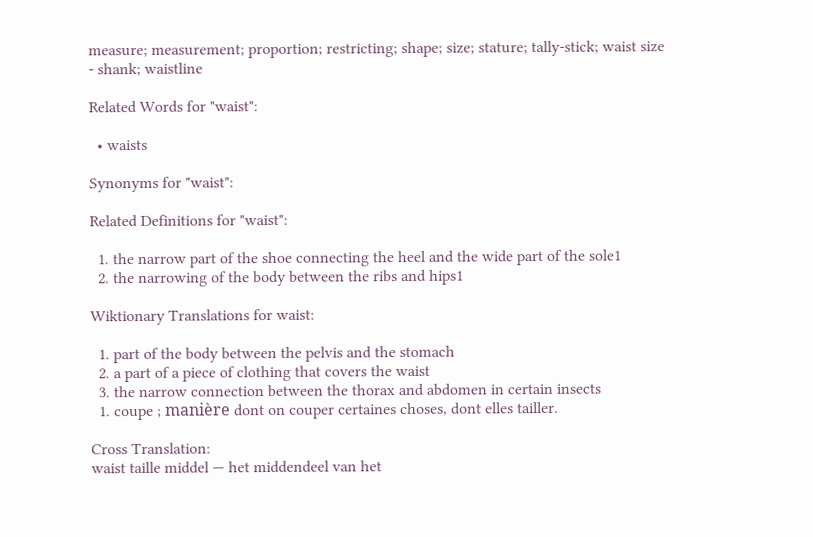measure; measurement; proportion; restricting; shape; size; stature; tally-stick; waist size
- shank; waistline

Related Words for "waist":

  • waists

Synonyms for "waist":

Related Definitions for "waist":

  1. the narrow part of the shoe connecting the heel and the wide part of the sole1
  2. the narrowing of the body between the ribs and hips1

Wiktionary Translations for waist:

  1. part of the body between the pelvis and the stomach
  2. a part of a piece of clothing that covers the waist
  3. the narrow connection between the thorax and abdomen in certain insects
  1. coupe ; manière dont on couper certaines choses, dont elles tailler.

Cross Translation:
waist taille middel — het middendeel van het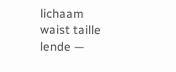lichaam
waist taille lende —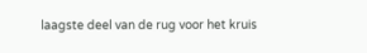laagste deel van de rug voor het kruis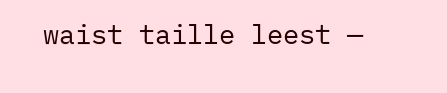waist taille leest —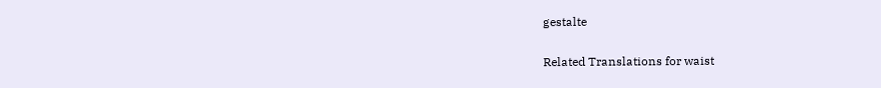gestalte

Related Translations for waist